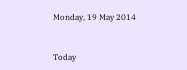Monday, 19 May 2014


Today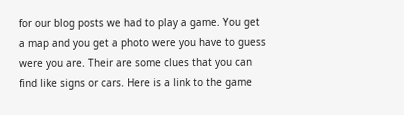for our blog posts we had to play a game. You get a map and you get a photo were you have to guess were you are. Their are some clues that you can find like signs or cars. Here is a link to the game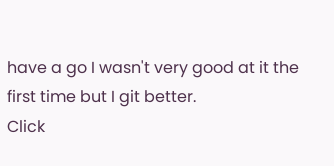have a go I wasn't very good at it the first time but I git better.
Click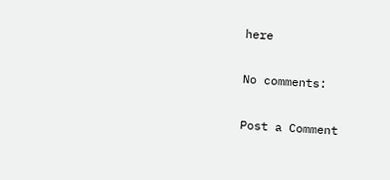here

No comments:

Post a Comment